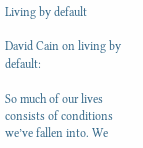Living by default

David Cain on living by default:

So much of our lives consists of conditions we’ve fallen into. We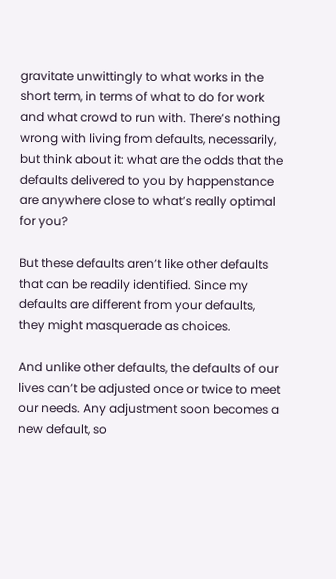gravitate unwittingly to what works in the short term, in terms of what to do for work and what crowd to run with. There’s nothing wrong with living from defaults, necessarily, but think about it: what are the odds that the defaults delivered to you by happenstance are anywhere close to what’s really optimal for you?

But these defaults aren’t like other defaults that can be readily identified. Since my defaults are different from your defaults, they might masquerade as choices.

And unlike other defaults, the defaults of our lives can’t be adjusted once or twice to meet our needs. Any adjustment soon becomes a new default, so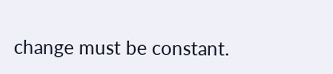change must be constant.